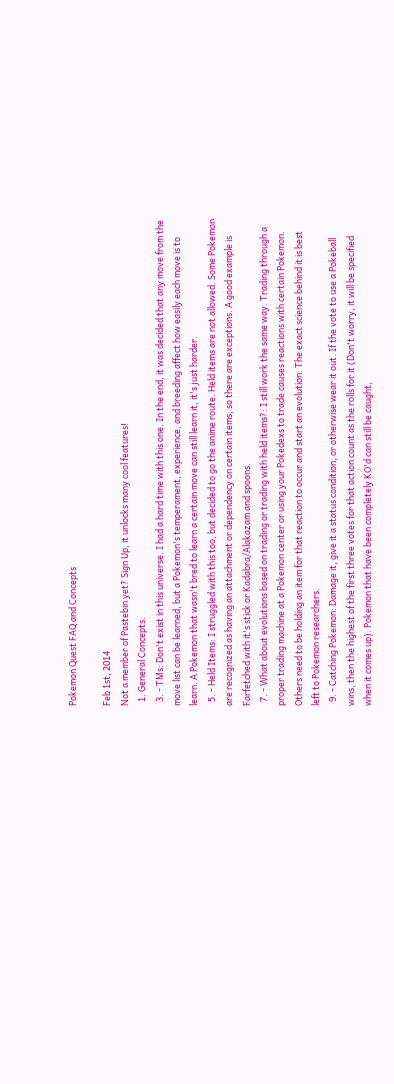Pokemon Quest FAQ and Concepts

Feb 1st, 2014
Not a member of Pastebin yet? Sign Up, it unlocks many cool features!
  1. General Concepts.
  3. - TMs: Don't exist in this universe. I had a hard time with this one. In the end, it was decided that any move from the move list can be learned, but a Pokemon's temperament, experience, and breeding affect how easily each move is to learn. A Pokemon that wasn't bred to learn a certain move can still learn it, it's just harder.
  5. - Held Items: I struggled with this too, but decided to go the anime route. Held items are not allowed. Some Pokemon are recognized as having an attachment or dependency on certain items, so there are exceptions. A good example is Farfetched with it's stick or Kadabra/Alakazam and spoons.
  7. - What about evolutions based on trading or trading with held items?: I still work the same way. Trading through a proper trading machine at a Pokemon center or using your Pokedexs to trade causes reactions with certain Pokemon. Others need to be holding an item for that reaction to occur and start an evolution. The exact science behind it is best left to Pokemon researchers.
  9. - Catching Pokemon: Damage it, give it a status condition, or otherwise wear it out. If the vote to use a Pokeball wins, then the highest of the first three votes for that action count as the rolls for it (Don't worry, it will be specified when it comes up). Pokemon that have been completely KO'd can still be caught,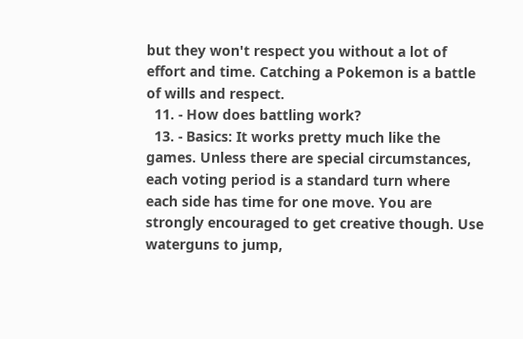but they won't respect you without a lot of effort and time. Catching a Pokemon is a battle of wills and respect.
  11. - How does battling work?
  13. - Basics: It works pretty much like the games. Unless there are special circumstances, each voting period is a standard turn where each side has time for one move. You are strongly encouraged to get creative though. Use waterguns to jump,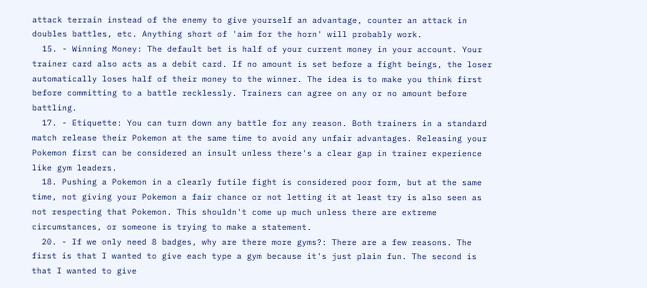attack terrain instead of the enemy to give yourself an advantage, counter an attack in doubles battles, etc. Anything short of 'aim for the horn' will probably work.
  15. - Winning Money: The default bet is half of your current money in your account. Your trainer card also acts as a debit card. If no amount is set before a fight beings, the loser automatically loses half of their money to the winner. The idea is to make you think first before committing to a battle recklessly. Trainers can agree on any or no amount before battling.
  17. - Etiquette: You can turn down any battle for any reason. Both trainers in a standard match release their Pokemon at the same time to avoid any unfair advantages. Releasing your Pokemon first can be considered an insult unless there's a clear gap in trainer experience like gym leaders.
  18. Pushing a Pokemon in a clearly futile fight is considered poor form, but at the same time, not giving your Pokemon a fair chance or not letting it at least try is also seen as not respecting that Pokemon. This shouldn't come up much unless there are extreme circumstances, or someone is trying to make a statement.
  20. - If we only need 8 badges, why are there more gyms?: There are a few reasons. The first is that I wanted to give each type a gym because it's just plain fun. The second is that I wanted to give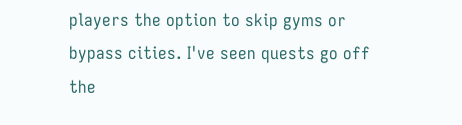players the option to skip gyms or bypass cities. I've seen quests go off the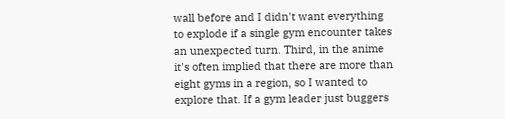wall before and I didn't want everything to explode if a single gym encounter takes an unexpected turn. Third, in the anime it's often implied that there are more than eight gyms in a region, so I wanted to explore that. If a gym leader just buggers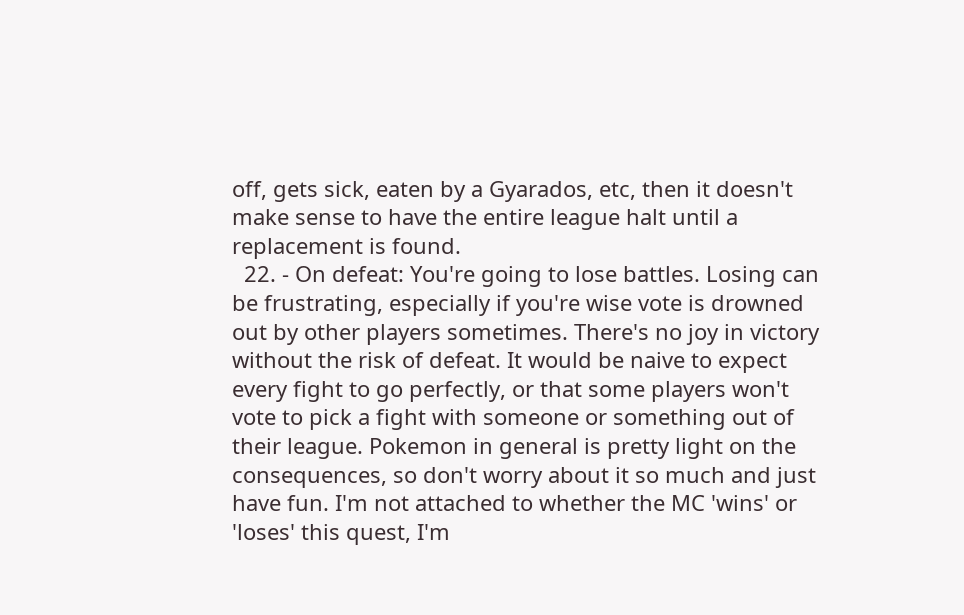off, gets sick, eaten by a Gyarados, etc, then it doesn't make sense to have the entire league halt until a replacement is found.
  22. - On defeat: You're going to lose battles. Losing can be frustrating, especially if you're wise vote is drowned out by other players sometimes. There's no joy in victory without the risk of defeat. It would be naive to expect every fight to go perfectly, or that some players won't vote to pick a fight with someone or something out of their league. Pokemon in general is pretty light on the consequences, so don't worry about it so much and just have fun. I'm not attached to whether the MC 'wins' or 'loses' this quest, I'm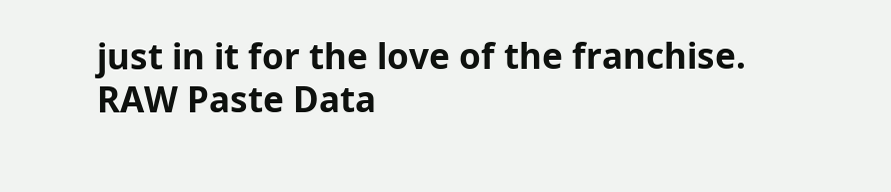just in it for the love of the franchise.
RAW Paste Data